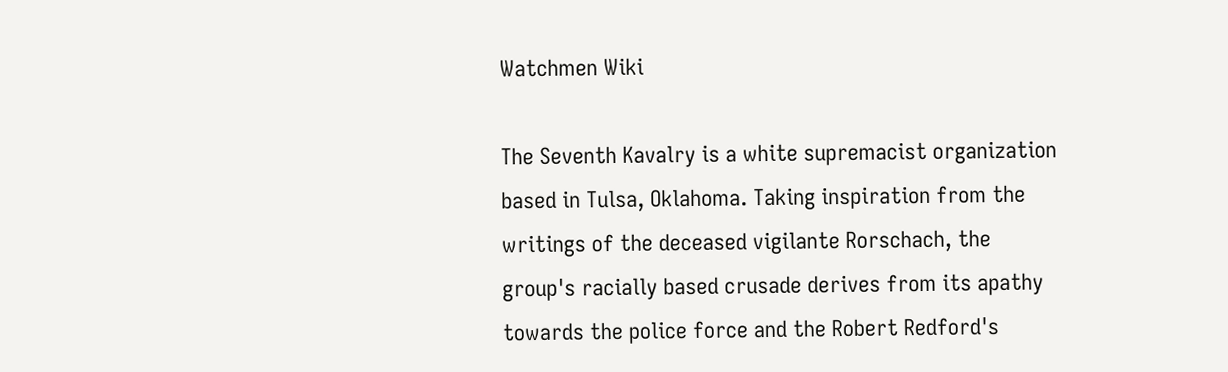Watchmen Wiki

The Seventh Kavalry is a white supremacist organization based in Tulsa, Oklahoma. Taking inspiration from the writings of the deceased vigilante Rorschach, the group's racially based crusade derives from its apathy towards the police force and the Robert Redford's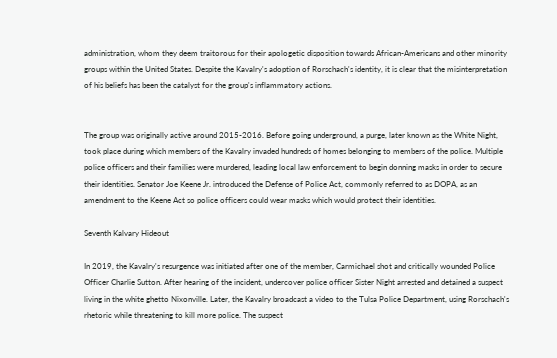administration, whom they deem traitorous for their apologetic disposition towards African-Americans and other minority groups within the United States. Despite the Kavalry's adoption of Rorschach's identity, it is clear that the misinterpretation of his beliefs has been the catalyst for the group's inflammatory actions.


The group was originally active around 2015-2016. Before going underground, a purge, later known as the White Night, took place during which members of the Kavalry invaded hundreds of homes belonging to members of the police. Multiple police officers and their families were murdered, leading local law enforcement to begin donning masks in order to secure their identities. Senator Joe Keene Jr. introduced the Defense of Police Act, commonly referred to as DOPA, as an amendment to the Keene Act so police officers could wear masks which would protect their identities.

Seventh Kalvary Hideout

In 2019, the Kavalry's resurgence was initiated after one of the member, Carmichael shot and critically wounded Police Officer Charlie Sutton. After hearing of the incident, undercover police officer Sister Night arrested and detained a suspect living in the white ghetto Nixonville. Later, the Kavalry broadcast a video to the Tulsa Police Department, using Rorschach's rhetoric while threatening to kill more police. The suspect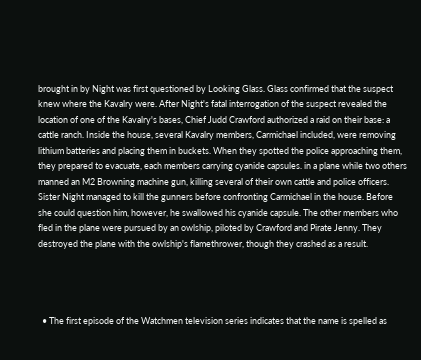brought in by Night was first questioned by Looking Glass. Glass confirmed that the suspect knew where the Kavalry were. After Night's fatal interrogation of the suspect revealed the location of one of the Kavalry's bases, Chief Judd Crawford authorized a raid on their base: a cattle ranch. Inside the house, several Kavalry members, Carmichael included, were removing lithium batteries and placing them in buckets. When they spotted the police approaching them, they prepared to evacuate, each members carrying cyanide capsules. in a plane while two others manned an M2 Browning machine gun, killing several of their own cattle and police officers. Sister Night managed to kill the gunners before confronting Carmichael in the house. Before she could question him, however, he swallowed his cyanide capsule. The other members who fled in the plane were pursued by an owlship, piloted by Crawford and Pirate Jenny. They destroyed the plane with the owlship's flamethrower, though they crashed as a result.




  • The first episode of the Watchmen television series indicates that the name is spelled as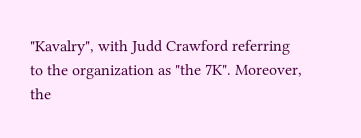"Kavalry", with Judd Crawford referring to the organization as "the 7K". Moreover, the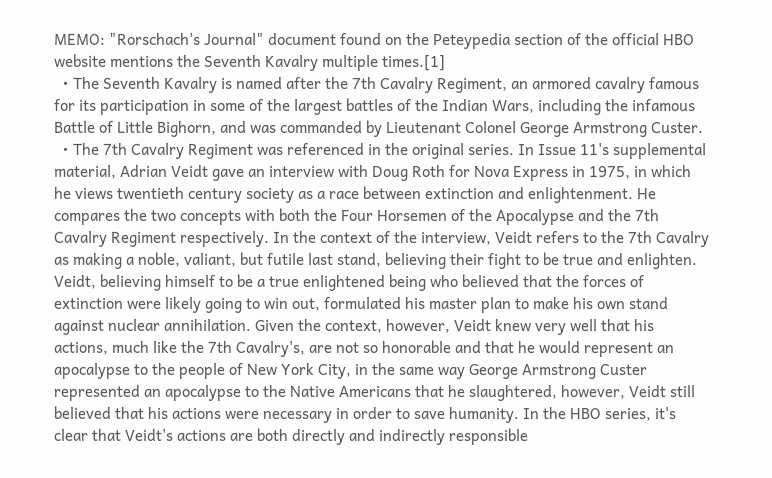MEMO: "Rorschach's Journal" document found on the Peteypedia section of the official HBO website mentions the Seventh Kavalry multiple times.[1]
  • The Seventh Kavalry is named after the 7th Cavalry Regiment, an armored cavalry famous for its participation in some of the largest battles of the Indian Wars, including the infamous Battle of Little Bighorn, and was commanded by Lieutenant Colonel George Armstrong Custer.
  • The 7th Cavalry Regiment was referenced in the original series. In Issue 11's supplemental material, Adrian Veidt gave an interview with Doug Roth for Nova Express in 1975, in which he views twentieth century society as a race between extinction and enlightenment. He compares the two concepts with both the Four Horsemen of the Apocalypse and the 7th Cavalry Regiment respectively. In the context of the interview, Veidt refers to the 7th Cavalry as making a noble, valiant, but futile last stand, believing their fight to be true and enlighten. Veidt, believing himself to be a true enlightened being who believed that the forces of extinction were likely going to win out, formulated his master plan to make his own stand against nuclear annihilation. Given the context, however, Veidt knew very well that his actions, much like the 7th Cavalry's, are not so honorable and that he would represent an apocalypse to the people of New York City, in the same way George Armstrong Custer represented an apocalypse to the Native Americans that he slaughtered, however, Veidt still believed that his actions were necessary in order to save humanity. In the HBO series, it's clear that Veidt's actions are both directly and indirectly responsible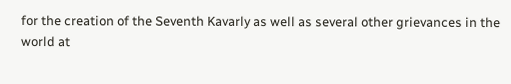for the creation of the Seventh Kavarly as well as several other grievances in the world at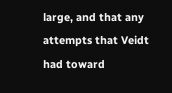large, and that any attempts that Veidt had toward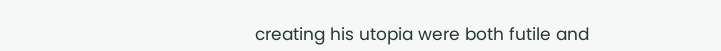creating his utopia were both futile and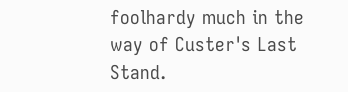foolhardy much in the way of Custer's Last Stand.